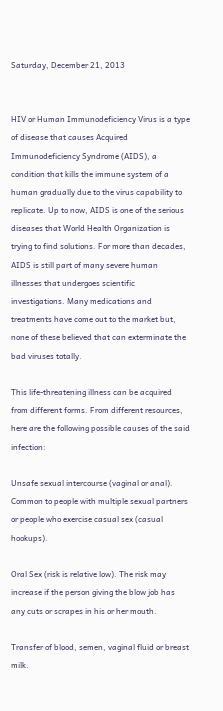Saturday, December 21, 2013


HIV or Human Immunodeficiency Virus is a type of disease that causes Acquired Immunodeficiency Syndrome (AIDS), a condition that kills the immune system of a human gradually due to the virus capability to replicate. Up to now, AIDS is one of the serious diseases that World Health Organization is trying to find solutions. For more than decades, AIDS is still part of many severe human illnesses that undergoes scientific investigations. Many medications and treatments have come out to the market but, none of these believed that can exterminate the bad viruses totally.

This life-threatening illness can be acquired from different forms. From different resources, here are the following possible causes of the said infection:

Unsafe sexual intercourse (vaginal or anal). Common to people with multiple sexual partners or people who exercise casual sex (casual hookups).

Oral Sex (risk is relative low). The risk may increase if the person giving the blow job has any cuts or scrapes in his or her mouth.

Transfer of blood, semen, vaginal fluid or breast milk.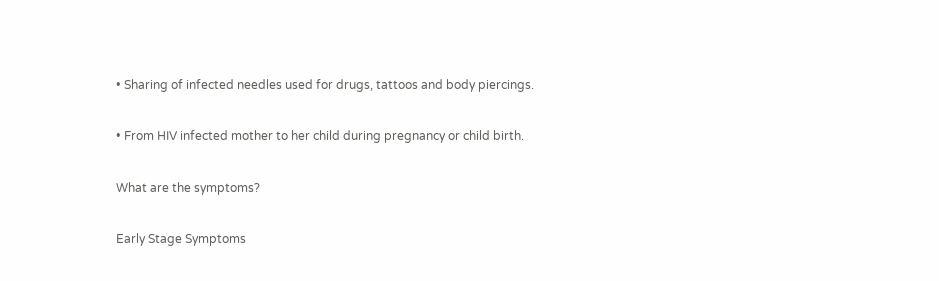• Sharing of infected needles used for drugs, tattoos and body piercings.

• From HIV infected mother to her child during pregnancy or child birth.

What are the symptoms?

Early Stage Symptoms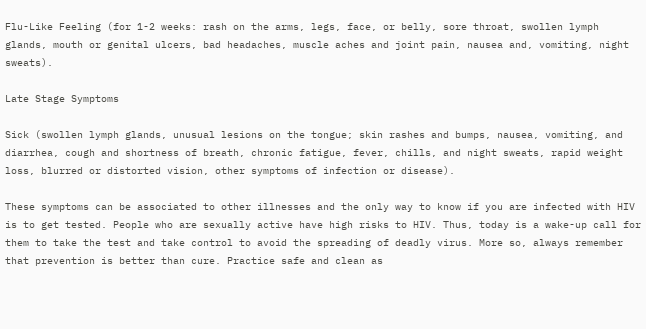Flu-Like Feeling (for 1-2 weeks: rash on the arms, legs, face, or belly, sore throat, swollen lymph glands, mouth or genital ulcers, bad headaches, muscle aches and joint pain, nausea and, vomiting, night sweats).

Late Stage Symptoms

Sick (swollen lymph glands, unusual lesions on the tongue; skin rashes and bumps, nausea, vomiting, and diarrhea, cough and shortness of breath, chronic fatigue, fever, chills, and night sweats, rapid weight loss, blurred or distorted vision, other symptoms of infection or disease).

These symptoms can be associated to other illnesses and the only way to know if you are infected with HIV is to get tested. People who are sexually active have high risks to HIV. Thus, today is a wake-up call for them to take the test and take control to avoid the spreading of deadly virus. More so, always remember that prevention is better than cure. Practice safe and clean as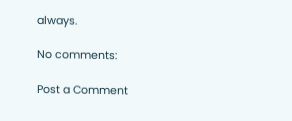always.

No comments:

Post a Comment